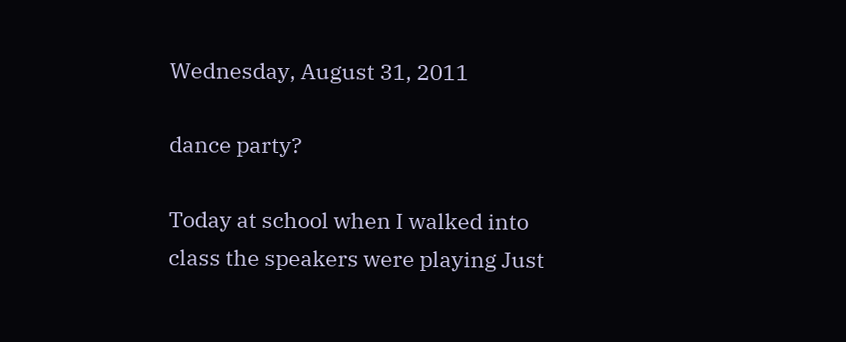Wednesday, August 31, 2011

dance party?

Today at school when I walked into class the speakers were playing Just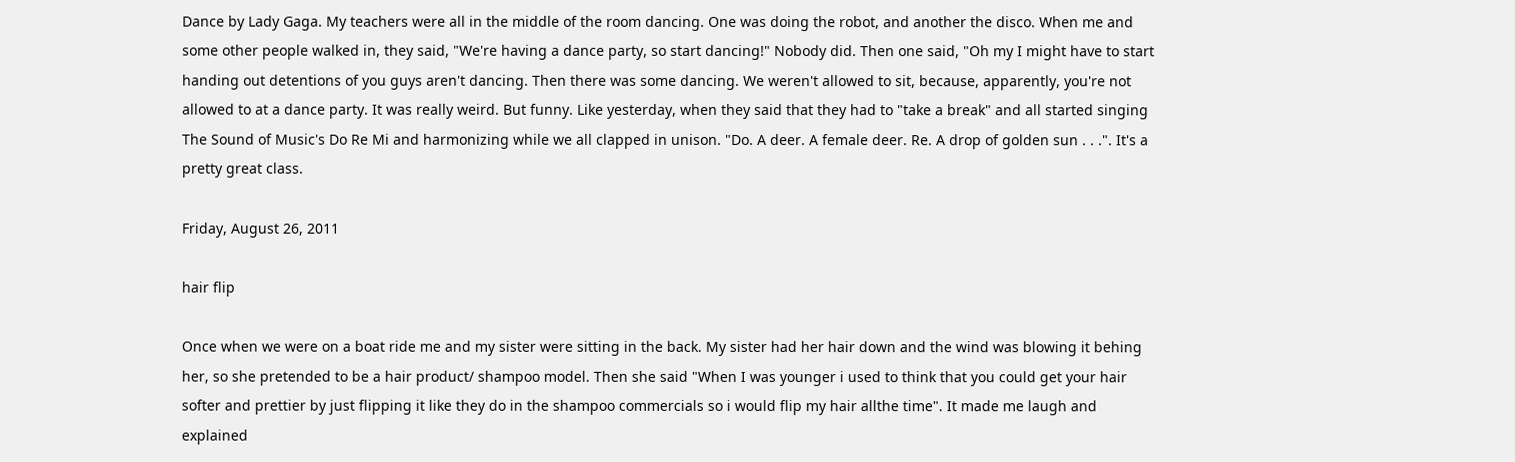Dance by Lady Gaga. My teachers were all in the middle of the room dancing. One was doing the robot, and another the disco. When me and some other people walked in, they said, "We're having a dance party, so start dancing!" Nobody did. Then one said, "Oh my I might have to start handing out detentions of you guys aren't dancing. Then there was some dancing. We weren't allowed to sit, because, apparently, you're not allowed to at a dance party. It was really weird. But funny. Like yesterday, when they said that they had to "take a break" and all started singing The Sound of Music's Do Re Mi and harmonizing while we all clapped in unison. "Do. A deer. A female deer. Re. A drop of golden sun . . .". It's a pretty great class.

Friday, August 26, 2011

hair flip

Once when we were on a boat ride me and my sister were sitting in the back. My sister had her hair down and the wind was blowing it behing her, so she pretended to be a hair product/ shampoo model. Then she said "When I was younger i used to think that you could get your hair softer and prettier by just flipping it like they do in the shampoo commercials so i would flip my hair allthe time". It made me laugh and explained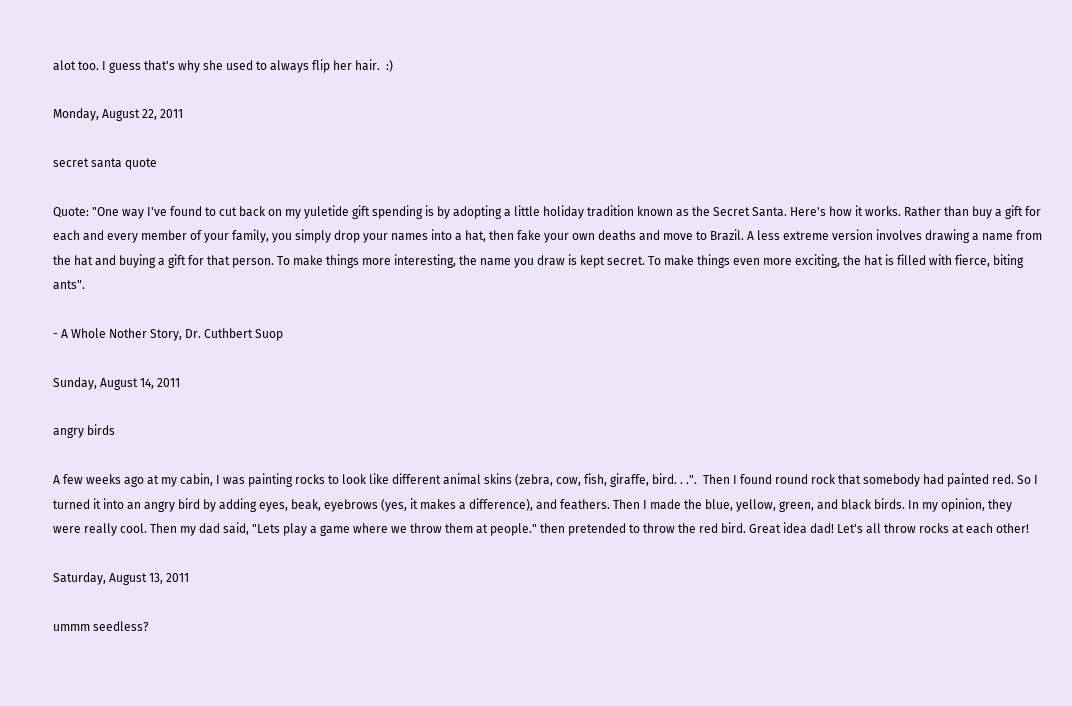alot too. I guess that's why she used to always flip her hair.  :)

Monday, August 22, 2011

secret santa quote

Quote: "One way I've found to cut back on my yuletide gift spending is by adopting a little holiday tradition known as the Secret Santa. Here's how it works. Rather than buy a gift for each and every member of your family, you simply drop your names into a hat, then fake your own deaths and move to Brazil. A less extreme version involves drawing a name from the hat and buying a gift for that person. To make things more interesting, the name you draw is kept secret. To make things even more exciting, the hat is filled with fierce, biting ants".

- A Whole Nother Story, Dr. Cuthbert Suop

Sunday, August 14, 2011

angry birds

A few weeks ago at my cabin, I was painting rocks to look like different animal skins (zebra, cow, fish, giraffe, bird. . .".  Then I found round rock that somebody had painted red. So I turned it into an angry bird by adding eyes, beak, eyebrows (yes, it makes a difference), and feathers. Then I made the blue, yellow, green, and black birds. In my opinion, they were really cool. Then my dad said, "Lets play a game where we throw them at people." then pretended to throw the red bird. Great idea dad! Let's all throw rocks at each other!

Saturday, August 13, 2011

ummm seedless?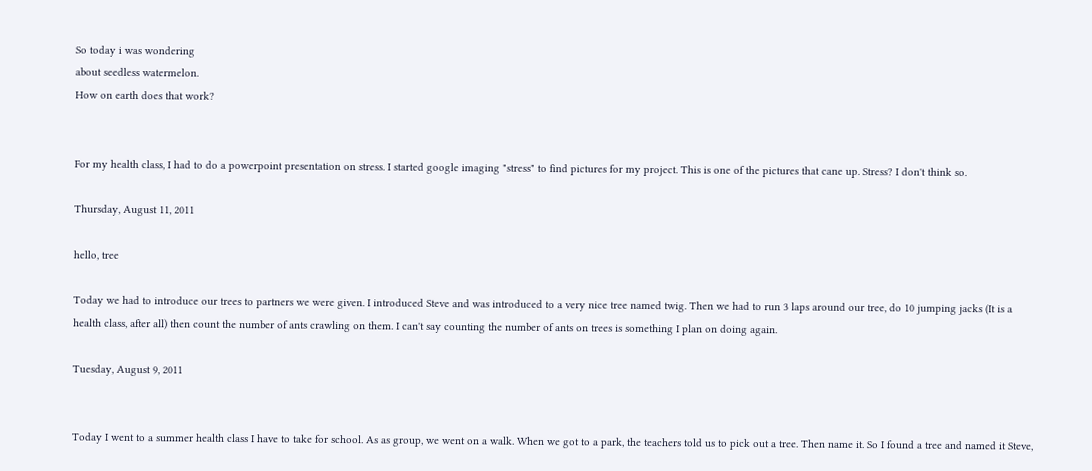So today i was wondering
about seedless watermelon.
How on earth does that work?


For my health class, I had to do a powerpoint presentation on stress. I started google imaging "stress" to find pictures for my project. This is one of the pictures that cane up. Stress? I don't think so.

Thursday, August 11, 2011

hello, tree

Today we had to introduce our trees to partners we were given. I introduced Steve and was introduced to a very nice tree named twig. Then we had to run 3 laps around our tree, do 10 jumping jacks (It is a health class, after all) then count the number of ants crawling on them. I can't say counting the number of ants on trees is something I plan on doing again.

Tuesday, August 9, 2011


Today I went to a summer health class I have to take for school. As as group, we went on a walk. When we got to a park, the teachers told us to pick out a tree. Then name it. So I found a tree and named it Steve,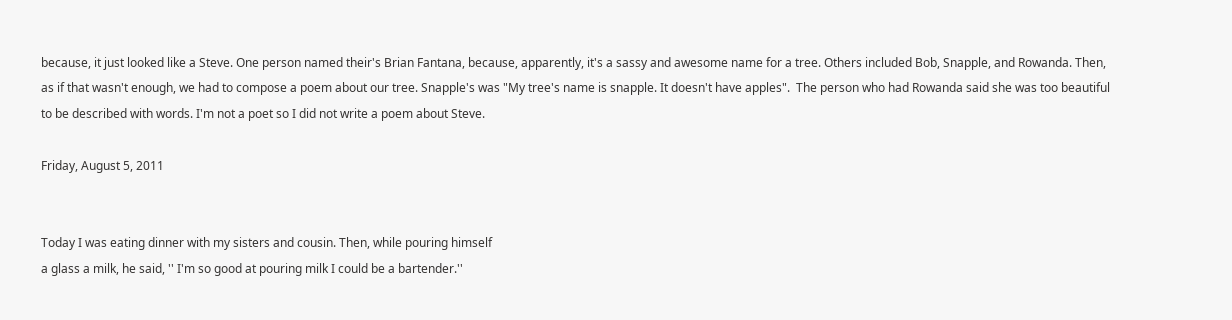because, it just looked like a Steve. One person named their's Brian Fantana, because, apparently, it's a sassy and awesome name for a tree. Others included Bob, Snapple, and Rowanda. Then, as if that wasn't enough, we had to compose a poem about our tree. Snapple's was "My tree's name is snapple. It doesn't have apples".  The person who had Rowanda said she was too beautiful to be described with words. I'm not a poet so I did not write a poem about Steve.

Friday, August 5, 2011


Today I was eating dinner with my sisters and cousin. Then, while pouring himself
a glass a milk, he said, '' I'm so good at pouring milk I could be a bartender.''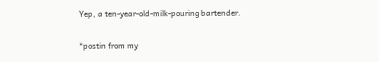Yep, a ten-year-old-milk-pouring bartender.

*postin from my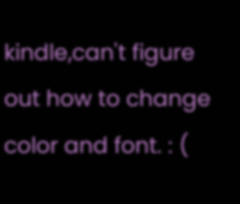kindle,can't figure out how to change color and font. : (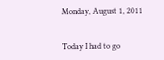Monday, August 1, 2011


Today I had to go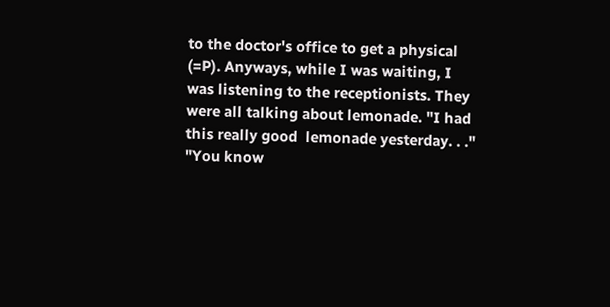to the doctor's office to get a physical (=P). Anyways, while I was waiting, I was listening to the receptionists. They were all talking about lemonade. "I had this really good  lemonade yesterday. . ." "You know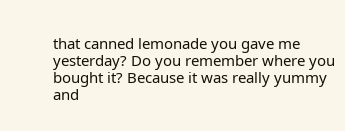that canned lemonade you gave me yesterday? Do you remember where you bought it? Because it was really yummy and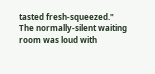tasted fresh-squeezed." The normally-silent waiting room was loud with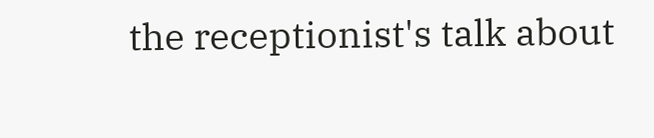the receptionist's talk about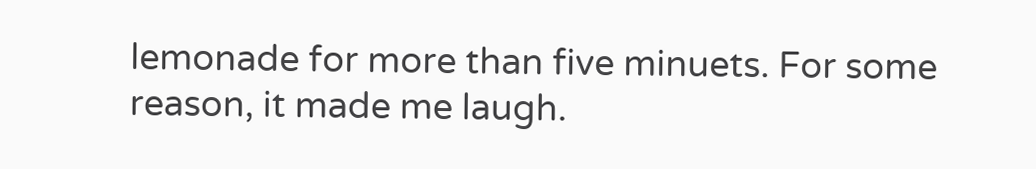lemonade for more than five minuets. For some reason, it made me laugh.